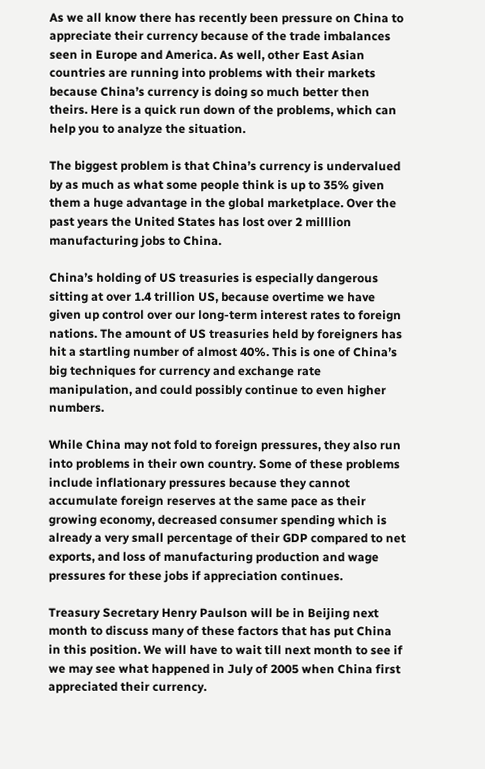As we all know there has recently been pressure on China to appreciate their currency because of the trade imbalances seen in Europe and America. As well, other East Asian countries are running into problems with their markets because China’s currency is doing so much better then theirs. Here is a quick run down of the problems, which can help you to analyze the situation.

The biggest problem is that China’s currency is undervalued by as much as what some people think is up to 35% given them a huge advantage in the global marketplace. Over the past years the United States has lost over 2 milllion manufacturing jobs to China.

China’s holding of US treasuries is especially dangerous sitting at over 1.4 trillion US, because overtime we have given up control over our long-term interest rates to foreign nations. The amount of US treasuries held by foreigners has hit a startling number of almost 40%. This is one of China’s big techniques for currency and exchange rate manipulation, and could possibly continue to even higher numbers.

While China may not fold to foreign pressures, they also run into problems in their own country. Some of these problems include inflationary pressures because they cannot accumulate foreign reserves at the same pace as their growing economy, decreased consumer spending which is already a very small percentage of their GDP compared to net exports, and loss of manufacturing production and wage pressures for these jobs if appreciation continues.

Treasury Secretary Henry Paulson will be in Beijing next month to discuss many of these factors that has put China in this position. We will have to wait till next month to see if we may see what happened in July of 2005 when China first appreciated their currency.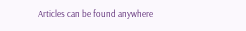Articles can be found anywhere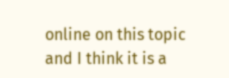online on this topic and I think it is a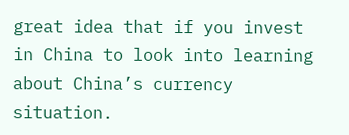great idea that if you invest in China to look into learning about China’s currency situation.